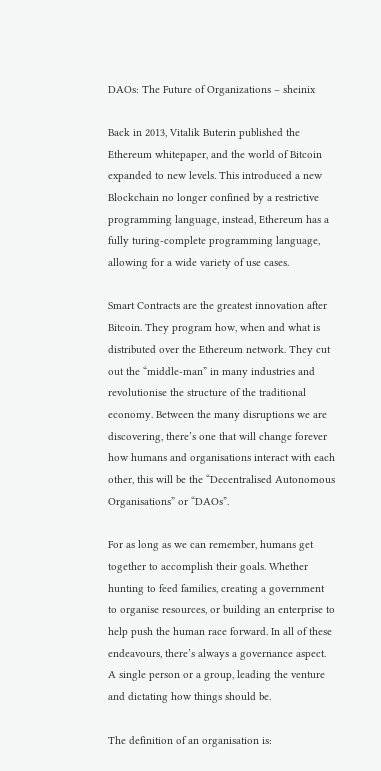DAOs: The Future of Organizations – sheinix

Back in 2013, Vitalik Buterin published the Ethereum whitepaper, and the world of Bitcoin expanded to new levels. This introduced a new Blockchain no longer confined by a restrictive programming language, instead, Ethereum has a fully turing-complete programming language, allowing for a wide variety of use cases.

Smart Contracts are the greatest innovation after Bitcoin. They program how, when and what is distributed over the Ethereum network. They cut out the “middle-man” in many industries and revolutionise the structure of the traditional economy. Between the many disruptions we are discovering, there’s one that will change forever how humans and organisations interact with each other, this will be the “Decentralised Autonomous Organisations” or “DAOs”.

For as long as we can remember, humans get together to accomplish their goals. Whether hunting to feed families, creating a government to organise resources, or building an enterprise to help push the human race forward. In all of these endeavours, there’s always a governance aspect. A single person or a group, leading the venture and dictating how things should be.

The definition of an organisation is: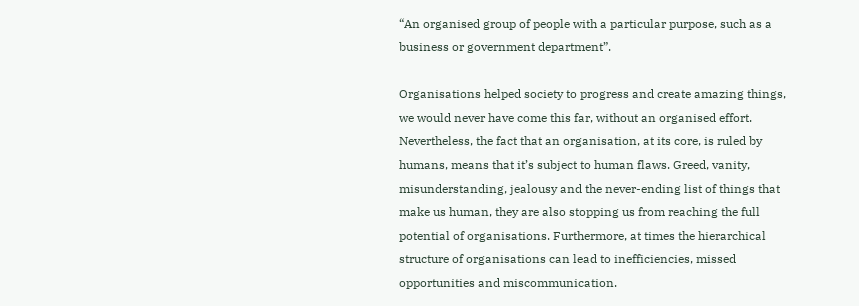“An organised group of people with a particular purpose, such as a business or government department”.

Organisations helped society to progress and create amazing things, we would never have come this far, without an organised effort. Nevertheless, the fact that an organisation, at its core, is ruled by humans, means that it’s subject to human flaws. Greed, vanity, misunderstanding, jealousy and the never-ending list of things that make us human, they are also stopping us from reaching the full potential of organisations. Furthermore, at times the hierarchical structure of organisations can lead to inefficiencies, missed opportunities and miscommunication.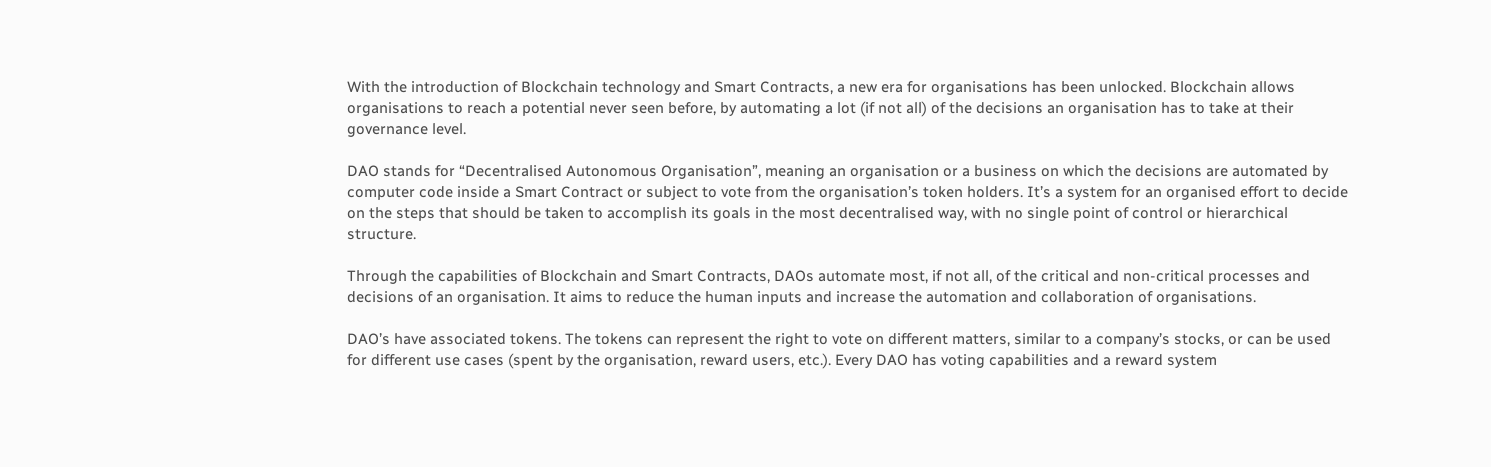With the introduction of Blockchain technology and Smart Contracts, a new era for organisations has been unlocked. Blockchain allows organisations to reach a potential never seen before, by automating a lot (if not all) of the decisions an organisation has to take at their governance level.

DAO stands for “Decentralised Autonomous Organisation”, meaning an organisation or a business on which the decisions are automated by computer code inside a Smart Contract or subject to vote from the organisation’s token holders. It’s a system for an organised effort to decide on the steps that should be taken to accomplish its goals in the most decentralised way, with no single point of control or hierarchical structure.

Through the capabilities of Blockchain and Smart Contracts, DAOs automate most, if not all, of the critical and non-critical processes and decisions of an organisation. It aims to reduce the human inputs and increase the automation and collaboration of organisations.

DAO’s have associated tokens. The tokens can represent the right to vote on different matters, similar to a company’s stocks, or can be used for different use cases (spent by the organisation, reward users, etc.). Every DAO has voting capabilities and a reward system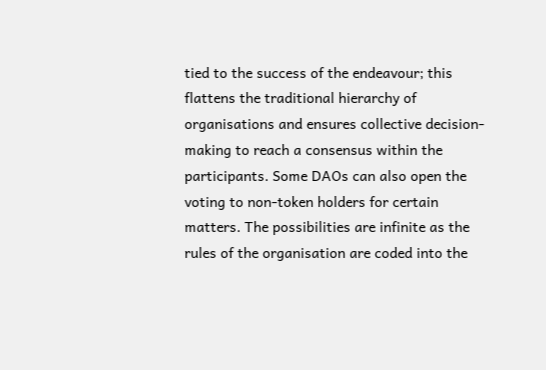tied to the success of the endeavour; this flattens the traditional hierarchy of organisations and ensures collective decision-making to reach a consensus within the participants. Some DAOs can also open the voting to non-token holders for certain matters. The possibilities are infinite as the rules of the organisation are coded into the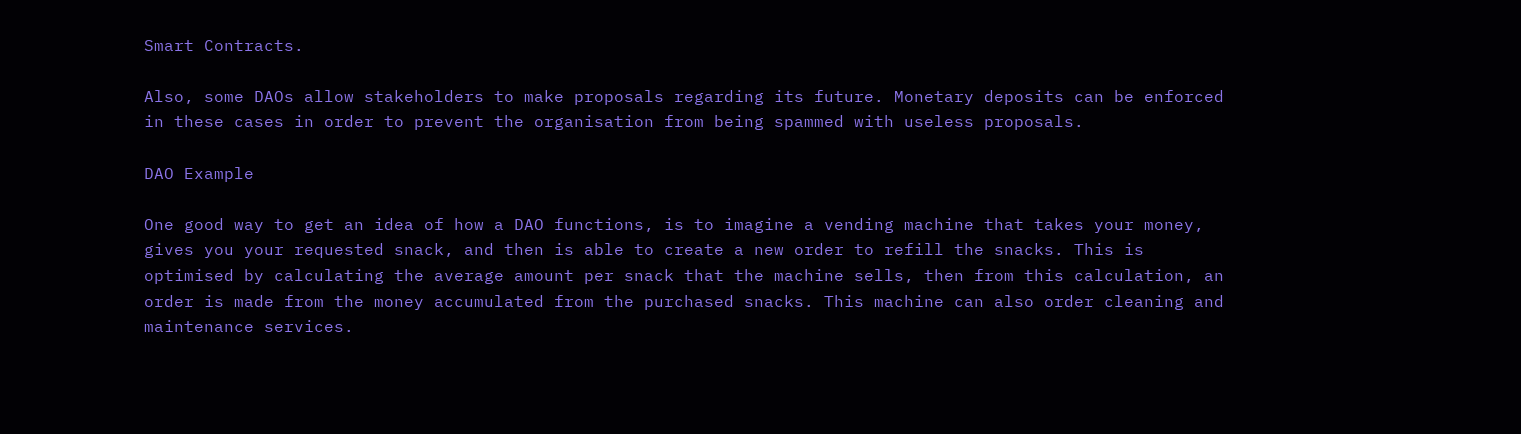Smart Contracts.

Also, some DAOs allow stakeholders to make proposals regarding its future. Monetary deposits can be enforced in these cases in order to prevent the organisation from being spammed with useless proposals.

DAO Example

One good way to get an idea of how a DAO functions, is to imagine a vending machine that takes your money, gives you your requested snack, and then is able to create a new order to refill the snacks. This is optimised by calculating the average amount per snack that the machine sells, then from this calculation, an order is made from the money accumulated from the purchased snacks. This machine can also order cleaning and maintenance services.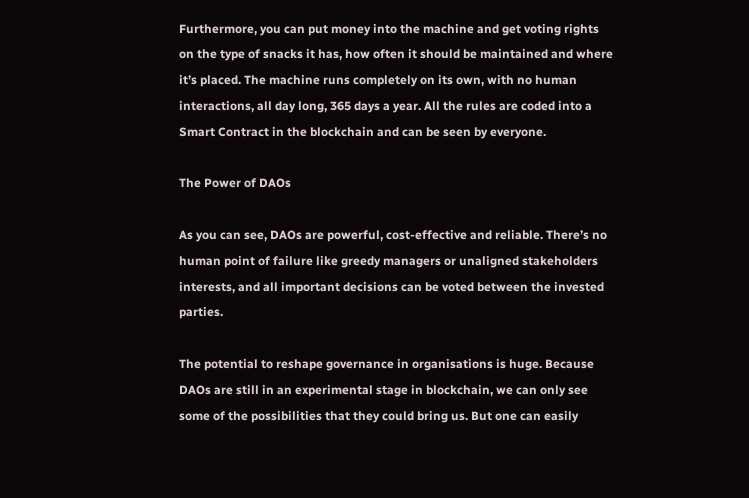Furthermore, you can put money into the machine and get voting rights on the type of snacks it has, how often it should be maintained and where it’s placed. The machine runs completely on its own, with no human interactions, all day long, 365 days a year. All the rules are coded into a Smart Contract in the blockchain and can be seen by everyone.

The Power of DAOs

As you can see, DAOs are powerful, cost-effective and reliable. There’s no human point of failure like greedy managers or unaligned stakeholders interests, and all important decisions can be voted between the invested parties.

The potential to reshape governance in organisations is huge. Because DAOs are still in an experimental stage in blockchain, we can only see some of the possibilities that they could bring us. But one can easily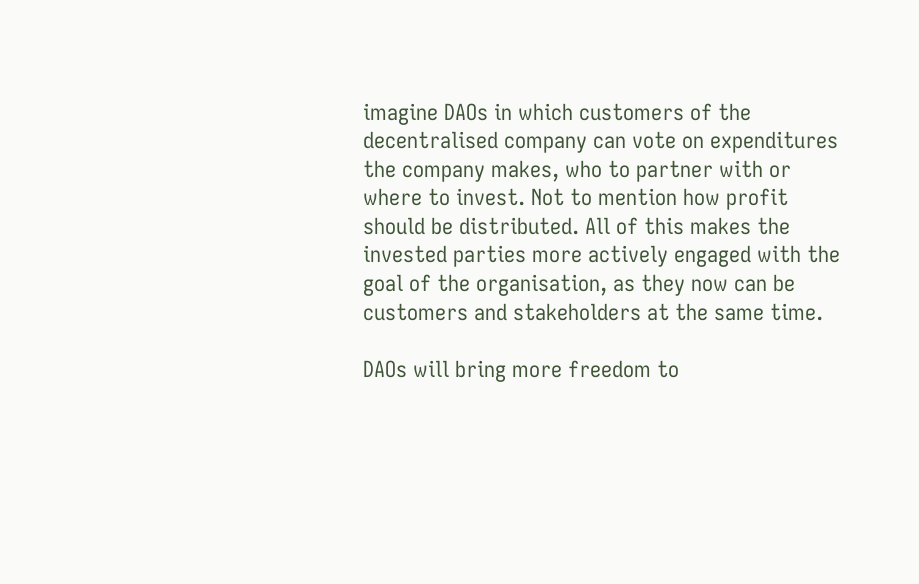imagine DAOs in which customers of the decentralised company can vote on expenditures the company makes, who to partner with or where to invest. Not to mention how profit should be distributed. All of this makes the invested parties more actively engaged with the goal of the organisation, as they now can be customers and stakeholders at the same time.

DAOs will bring more freedom to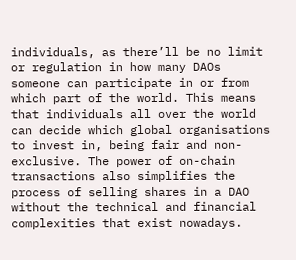individuals, as there’ll be no limit or regulation in how many DAOs someone can participate in or from which part of the world. This means that individuals all over the world can decide which global organisations to invest in, being fair and non-exclusive. The power of on-chain transactions also simplifies the process of selling shares in a DAO without the technical and financial complexities that exist nowadays.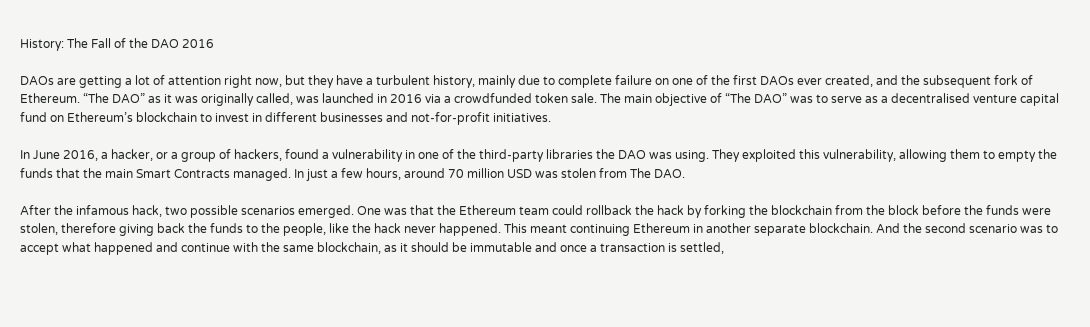History: The Fall of the DAO 2016

DAOs are getting a lot of attention right now, but they have a turbulent history, mainly due to complete failure on one of the first DAOs ever created, and the subsequent fork of Ethereum. “The DAO” as it was originally called, was launched in 2016 via a crowdfunded token sale. The main objective of “The DAO” was to serve as a decentralised venture capital fund on Ethereum’s blockchain to invest in different businesses and not-for-profit initiatives.

In June 2016, a hacker, or a group of hackers, found a vulnerability in one of the third-party libraries the DAO was using. They exploited this vulnerability, allowing them to empty the funds that the main Smart Contracts managed. In just a few hours, around 70 million USD was stolen from The DAO.

After the infamous hack, two possible scenarios emerged. One was that the Ethereum team could rollback the hack by forking the blockchain from the block before the funds were stolen, therefore giving back the funds to the people, like the hack never happened. This meant continuing Ethereum in another separate blockchain. And the second scenario was to accept what happened and continue with the same blockchain, as it should be immutable and once a transaction is settled,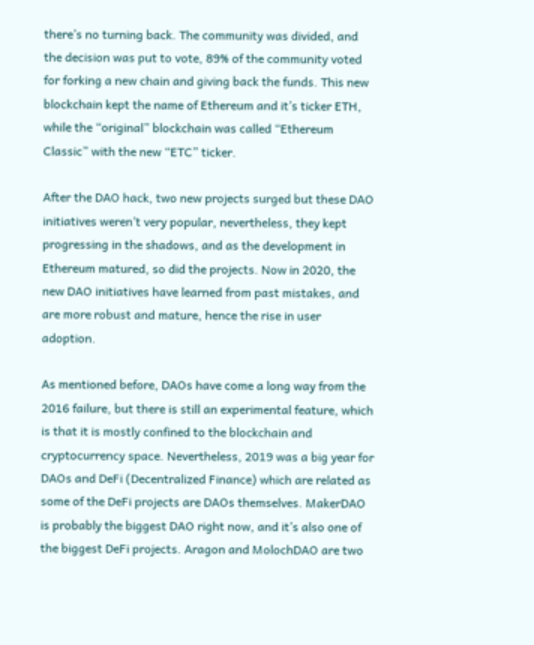there’s no turning back. The community was divided, and the decision was put to vote, 89% of the community voted for forking a new chain and giving back the funds. This new blockchain kept the name of Ethereum and it’s ticker ETH, while the “original” blockchain was called “Ethereum Classic” with the new “ETC” ticker.

After the DAO hack, two new projects surged but these DAO initiatives weren’t very popular, nevertheless, they kept progressing in the shadows, and as the development in Ethereum matured, so did the projects. Now in 2020, the new DAO initiatives have learned from past mistakes, and are more robust and mature, hence the rise in user adoption.

As mentioned before, DAOs have come a long way from the 2016 failure, but there is still an experimental feature, which is that it is mostly confined to the blockchain and cryptocurrency space. Nevertheless, 2019 was a big year for DAOs and DeFi (Decentralized Finance) which are related as some of the DeFi projects are DAOs themselves. MakerDAO is probably the biggest DAO right now, and it’s also one of the biggest DeFi projects. Aragon and MolochDAO are two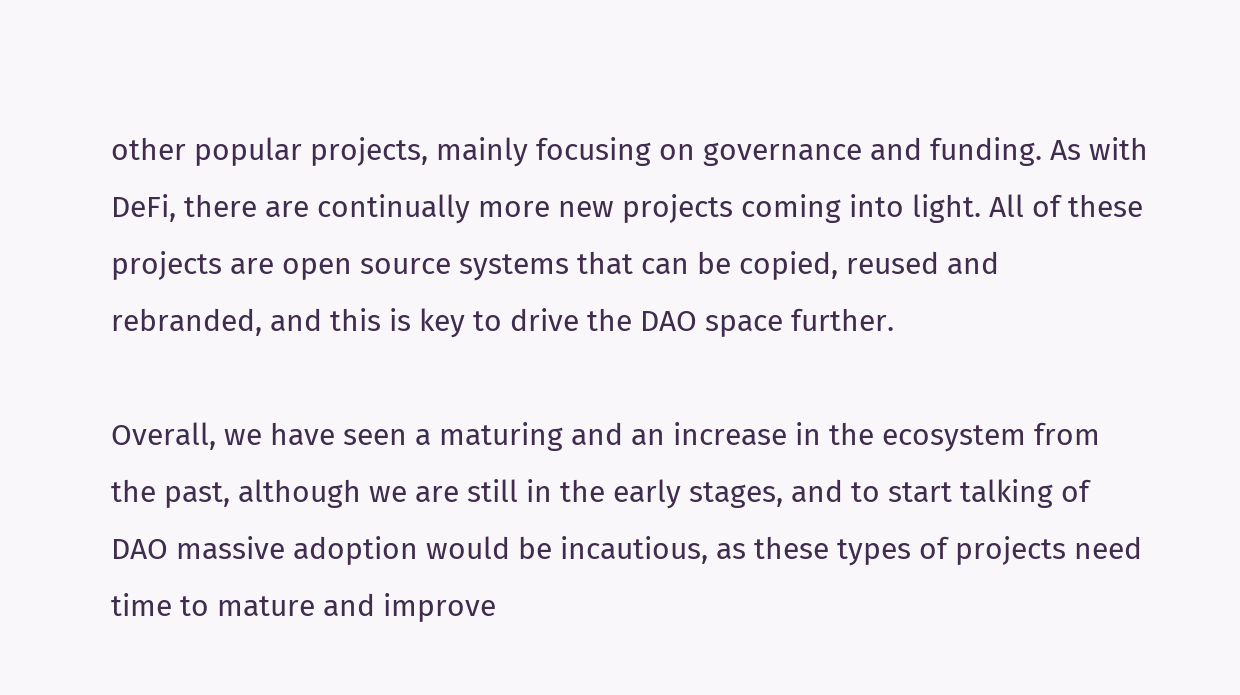other popular projects, mainly focusing on governance and funding. As with DeFi, there are continually more new projects coming into light. All of these projects are open source systems that can be copied, reused and rebranded, and this is key to drive the DAO space further.

Overall, we have seen a maturing and an increase in the ecosystem from the past, although we are still in the early stages, and to start talking of DAO massive adoption would be incautious, as these types of projects need time to mature and improve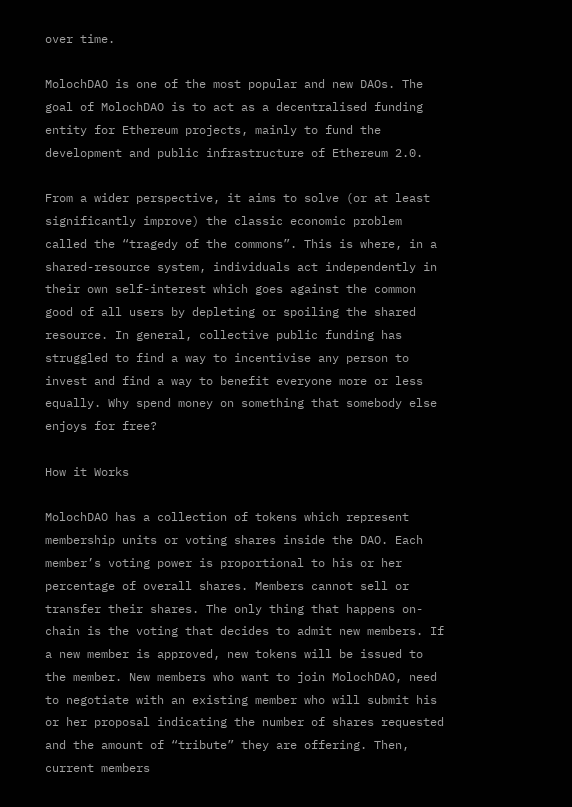over time.

MolochDAO is one of the most popular and new DAOs. The goal of MolochDAO is to act as a decentralised funding entity for Ethereum projects, mainly to fund the development and public infrastructure of Ethereum 2.0.

From a wider perspective, it aims to solve (or at least significantly improve) the classic economic problem called the “tragedy of the commons”. This is where, in a shared-resource system, individuals act independently in their own self-interest which goes against the common good of all users by depleting or spoiling the shared resource. In general, collective public funding has struggled to find a way to incentivise any person to invest and find a way to benefit everyone more or less equally. Why spend money on something that somebody else enjoys for free?

How it Works

MolochDAO has a collection of tokens which represent membership units or voting shares inside the DAO. Each member’s voting power is proportional to his or her percentage of overall shares. Members cannot sell or transfer their shares. The only thing that happens on-chain is the voting that decides to admit new members. If a new member is approved, new tokens will be issued to the member. New members who want to join MolochDAO, need to negotiate with an existing member who will submit his or her proposal indicating the number of shares requested and the amount of “tribute” they are offering. Then, current members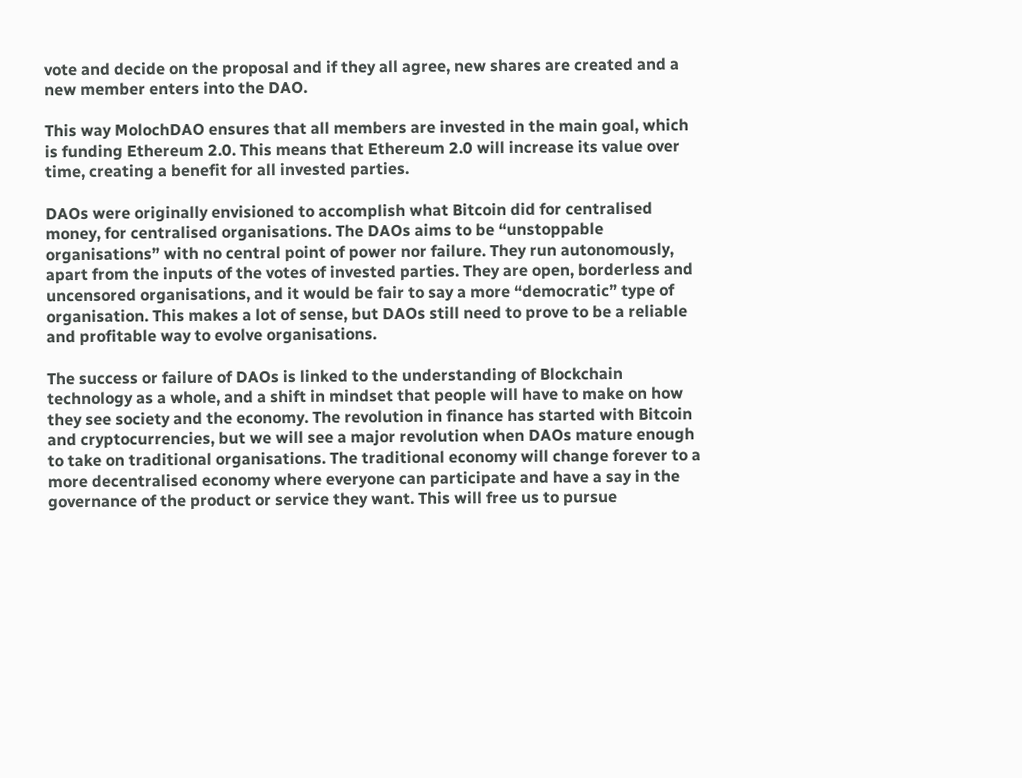vote and decide on the proposal and if they all agree, new shares are created and a new member enters into the DAO.

This way MolochDAO ensures that all members are invested in the main goal, which is funding Ethereum 2.0. This means that Ethereum 2.0 will increase its value over time, creating a benefit for all invested parties.

DAOs were originally envisioned to accomplish what Bitcoin did for centralised money, for centralised organisations. The DAOs aims to be “unstoppable organisations” with no central point of power nor failure. They run autonomously, apart from the inputs of the votes of invested parties. They are open, borderless and uncensored organisations, and it would be fair to say a more “democratic” type of organisation. This makes a lot of sense, but DAOs still need to prove to be a reliable and profitable way to evolve organisations.

The success or failure of DAOs is linked to the understanding of Blockchain technology as a whole, and a shift in mindset that people will have to make on how they see society and the economy. The revolution in finance has started with Bitcoin and cryptocurrencies, but we will see a major revolution when DAOs mature enough to take on traditional organisations. The traditional economy will change forever to a more decentralised economy where everyone can participate and have a say in the governance of the product or service they want. This will free us to pursue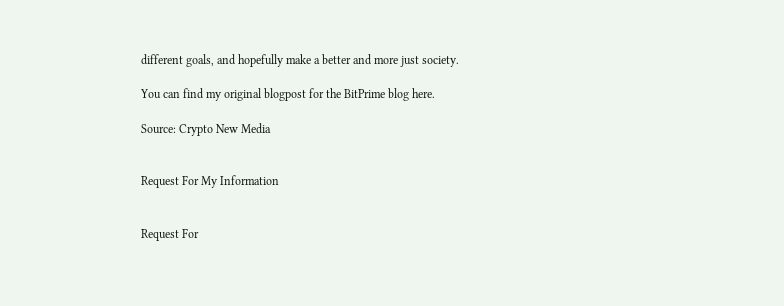different goals, and hopefully make a better and more just society.

You can find my original blogpost for the BitPrime blog here.

Source: Crypto New Media


Request For My Information


Request For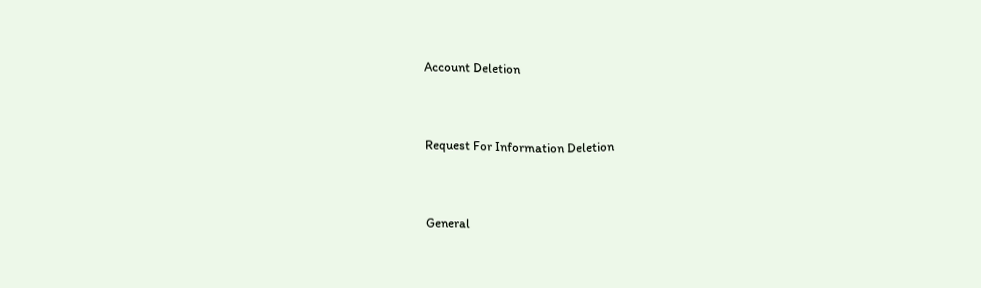Account Deletion


Request For Information Deletion


General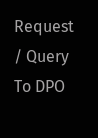Request / Query To DPO